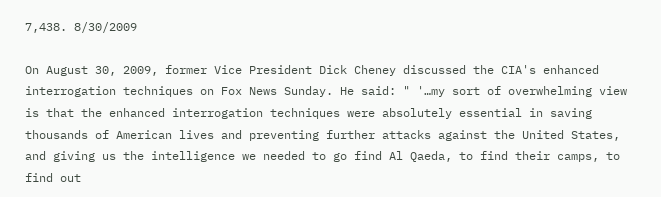7,438. 8/30/2009

On August 30, 2009, former Vice President Dick Cheney discussed the CIA's enhanced interrogation techniques on Fox News Sunday. He said: " '…my sort of overwhelming view is that the enhanced interrogation techniques were absolutely essential in saving thousands of American lives and preventing further attacks against the United States, and giving us the intelligence we needed to go find Al Qaeda, to find their camps, to find out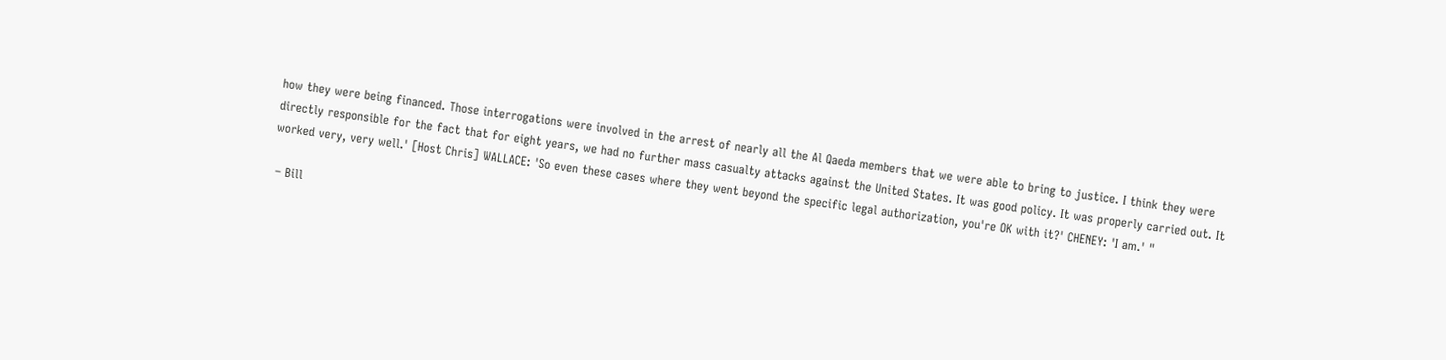how they were being financed. Those interrogations were involved in the arrest of nearly all the Al Qaeda members that we were able to bring to justice. I think they were directly responsible for the fact that for eight years, we had no further mass casualty attacks against the United States. It was good policy. It was properly carried out. It worked very, very well.' [Host Chris] WALLACE: 'So even these cases where they went beyond the specific legal authorization, you're OK with it?' CHENEY: 'I am.' "

 – Bill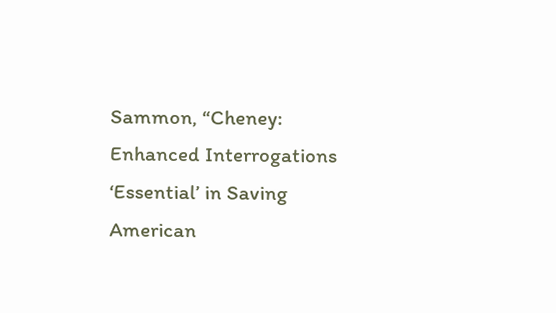Sammon, “Cheney: Enhanced Interrogations ‘Essential’ in Saving American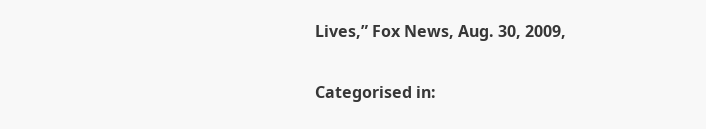Lives,” Fox News, Aug. 30, 2009,

Categorised in: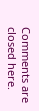Comments are closed here.